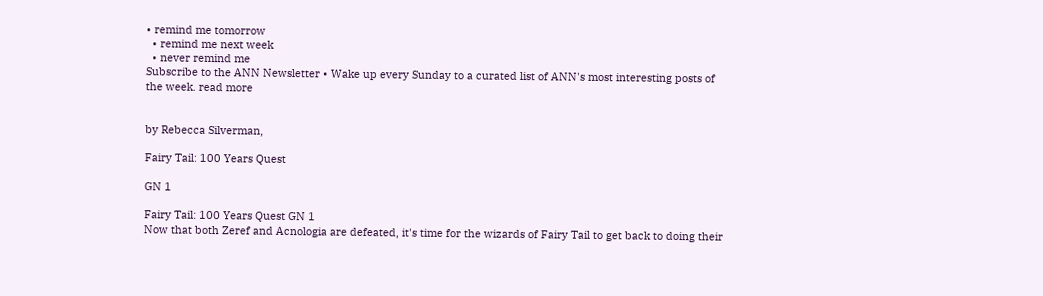• remind me tomorrow
  • remind me next week
  • never remind me
Subscribe to the ANN Newsletter • Wake up every Sunday to a curated list of ANN's most interesting posts of the week. read more


by Rebecca Silverman,

Fairy Tail: 100 Years Quest

GN 1

Fairy Tail: 100 Years Quest GN 1
Now that both Zeref and Acnologia are defeated, it's time for the wizards of Fairy Tail to get back to doing their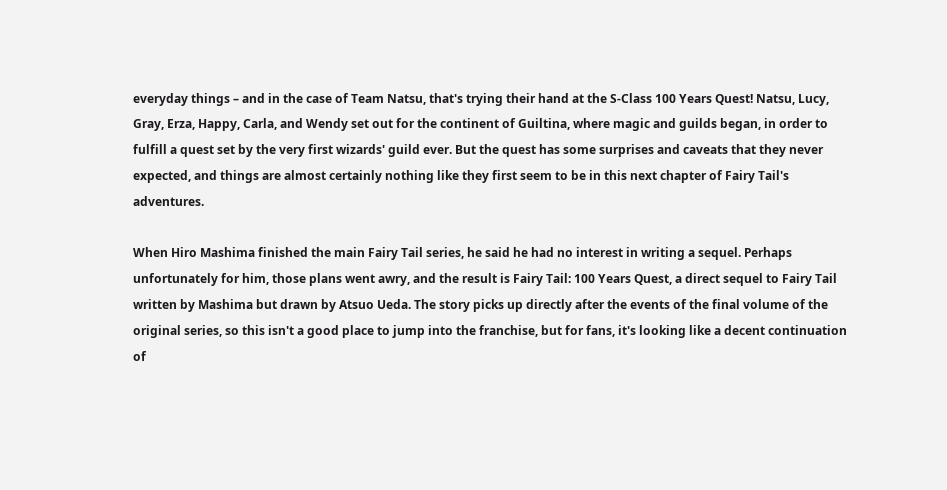everyday things – and in the case of Team Natsu, that's trying their hand at the S-Class 100 Years Quest! Natsu, Lucy, Gray, Erza, Happy, Carla, and Wendy set out for the continent of Guiltina, where magic and guilds began, in order to fulfill a quest set by the very first wizards' guild ever. But the quest has some surprises and caveats that they never expected, and things are almost certainly nothing like they first seem to be in this next chapter of Fairy Tail's adventures.

When Hiro Mashima finished the main Fairy Tail series, he said he had no interest in writing a sequel. Perhaps unfortunately for him, those plans went awry, and the result is Fairy Tail: 100 Years Quest, a direct sequel to Fairy Tail written by Mashima but drawn by Atsuo Ueda. The story picks up directly after the events of the final volume of the original series, so this isn't a good place to jump into the franchise, but for fans, it's looking like a decent continuation of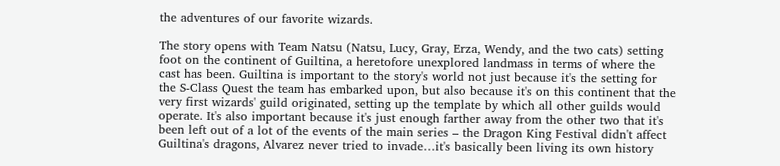the adventures of our favorite wizards.

The story opens with Team Natsu (Natsu, Lucy, Gray, Erza, Wendy, and the two cats) setting foot on the continent of Guiltina, a heretofore unexplored landmass in terms of where the cast has been. Guiltina is important to the story's world not just because it's the setting for the S-Class Quest the team has embarked upon, but also because it's on this continent that the very first wizards' guild originated, setting up the template by which all other guilds would operate. It's also important because it's just enough farther away from the other two that it's been left out of a lot of the events of the main series – the Dragon King Festival didn't affect Guiltina's dragons, Alvarez never tried to invade…it's basically been living its own history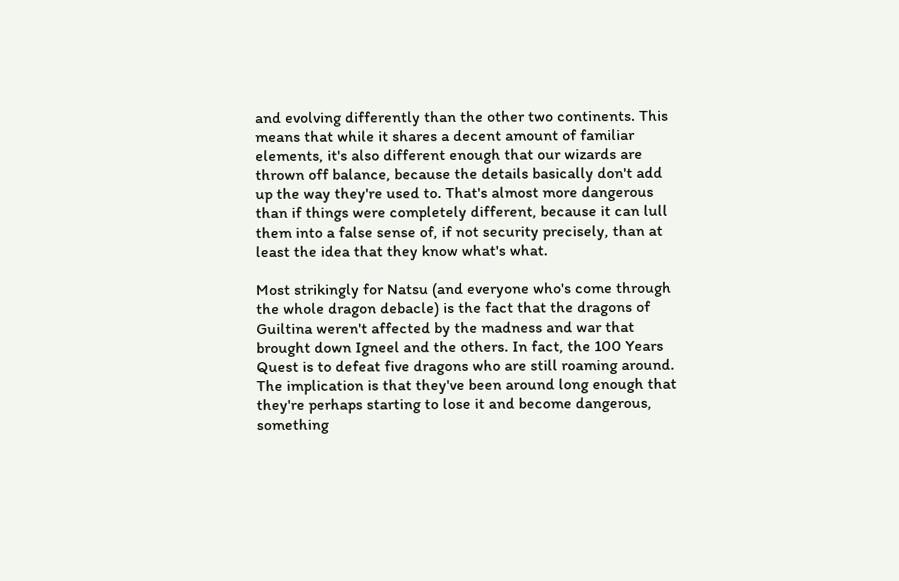and evolving differently than the other two continents. This means that while it shares a decent amount of familiar elements, it's also different enough that our wizards are thrown off balance, because the details basically don't add up the way they're used to. That's almost more dangerous than if things were completely different, because it can lull them into a false sense of, if not security precisely, than at least the idea that they know what's what.

Most strikingly for Natsu (and everyone who's come through the whole dragon debacle) is the fact that the dragons of Guiltina weren't affected by the madness and war that brought down Igneel and the others. In fact, the 100 Years Quest is to defeat five dragons who are still roaming around. The implication is that they've been around long enough that they're perhaps starting to lose it and become dangerous, something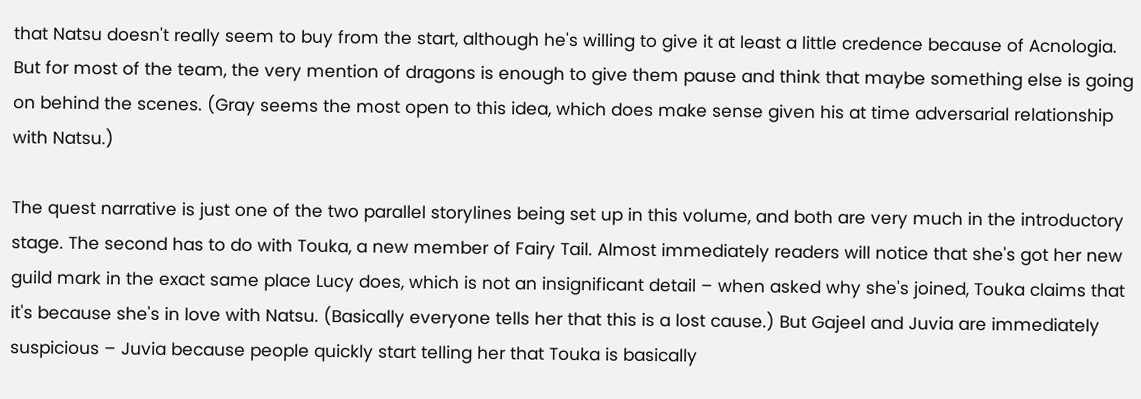that Natsu doesn't really seem to buy from the start, although he's willing to give it at least a little credence because of Acnologia. But for most of the team, the very mention of dragons is enough to give them pause and think that maybe something else is going on behind the scenes. (Gray seems the most open to this idea, which does make sense given his at time adversarial relationship with Natsu.)

The quest narrative is just one of the two parallel storylines being set up in this volume, and both are very much in the introductory stage. The second has to do with Touka, a new member of Fairy Tail. Almost immediately readers will notice that she's got her new guild mark in the exact same place Lucy does, which is not an insignificant detail – when asked why she's joined, Touka claims that it's because she's in love with Natsu. (Basically everyone tells her that this is a lost cause.) But Gajeel and Juvia are immediately suspicious – Juvia because people quickly start telling her that Touka is basically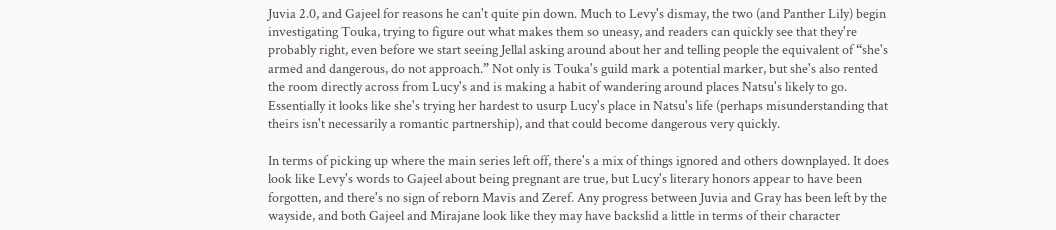Juvia 2.0, and Gajeel for reasons he can't quite pin down. Much to Levy's dismay, the two (and Panther Lily) begin investigating Touka, trying to figure out what makes them so uneasy, and readers can quickly see that they're probably right, even before we start seeing Jellal asking around about her and telling people the equivalent of “she's armed and dangerous, do not approach.” Not only is Touka's guild mark a potential marker, but she's also rented the room directly across from Lucy's and is making a habit of wandering around places Natsu's likely to go. Essentially it looks like she's trying her hardest to usurp Lucy's place in Natsu's life (perhaps misunderstanding that theirs isn't necessarily a romantic partnership), and that could become dangerous very quickly.

In terms of picking up where the main series left off, there's a mix of things ignored and others downplayed. It does look like Levy's words to Gajeel about being pregnant are true, but Lucy's literary honors appear to have been forgotten, and there's no sign of reborn Mavis and Zeref. Any progress between Juvia and Gray has been left by the wayside, and both Gajeel and Mirajane look like they may have backslid a little in terms of their character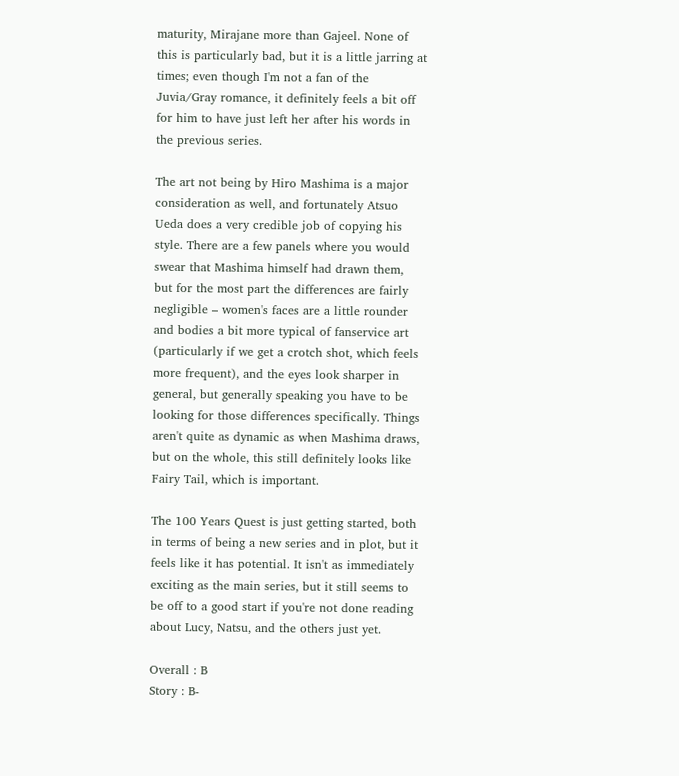maturity, Mirajane more than Gajeel. None of this is particularly bad, but it is a little jarring at times; even though I'm not a fan of the Juvia/Gray romance, it definitely feels a bit off for him to have just left her after his words in the previous series.

The art not being by Hiro Mashima is a major consideration as well, and fortunately Atsuo Ueda does a very credible job of copying his style. There are a few panels where you would swear that Mashima himself had drawn them, but for the most part the differences are fairly negligible – women's faces are a little rounder and bodies a bit more typical of fanservice art (particularly if we get a crotch shot, which feels more frequent), and the eyes look sharper in general, but generally speaking you have to be looking for those differences specifically. Things aren't quite as dynamic as when Mashima draws, but on the whole, this still definitely looks like Fairy Tail, which is important.

The 100 Years Quest is just getting started, both in terms of being a new series and in plot, but it feels like it has potential. It isn't as immediately exciting as the main series, but it still seems to be off to a good start if you're not done reading about Lucy, Natsu, and the others just yet.

Overall : B
Story : B-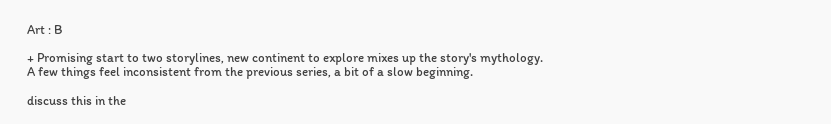Art : B

+ Promising start to two storylines, new continent to explore mixes up the story's mythology.
A few things feel inconsistent from the previous series, a bit of a slow beginning.

discuss this in the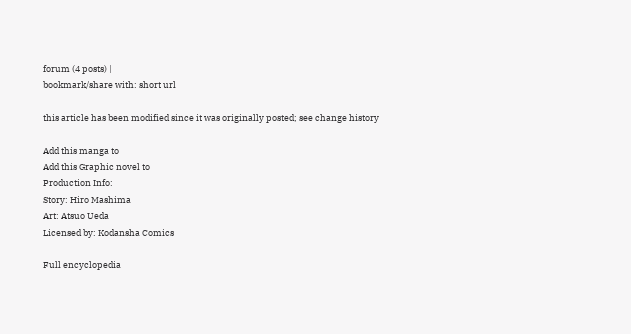forum (4 posts) |
bookmark/share with: short url

this article has been modified since it was originally posted; see change history

Add this manga to
Add this Graphic novel to
Production Info:
Story: Hiro Mashima
Art: Atsuo Ueda
Licensed by: Kodansha Comics

Full encyclopedia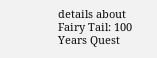details about
Fairy Tail: 100 Years Quest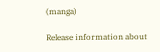(manga)

Release information about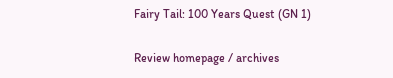Fairy Tail: 100 Years Quest (GN 1)

Review homepage / archives